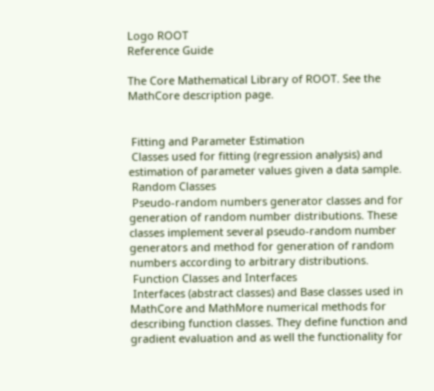Logo ROOT
Reference Guide

The Core Mathematical Library of ROOT. See the MathCore description page.


 Fitting and Parameter Estimation
 Classes used for fitting (regression analysis) and estimation of parameter values given a data sample.
 Random Classes
 Pseudo-random numbers generator classes and for generation of random number distributions. These classes implement several pseudo-random number generators and method for generation of random numbers according to arbitrary distributions.
 Function Classes and Interfaces
 Interfaces (abstract classes) and Base classes used in MathCore and MathMore numerical methods for describing function classes. They define function and gradient evaluation and as well the functionality for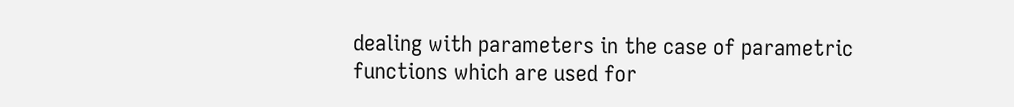dealing with parameters in the case of parametric functions which are used for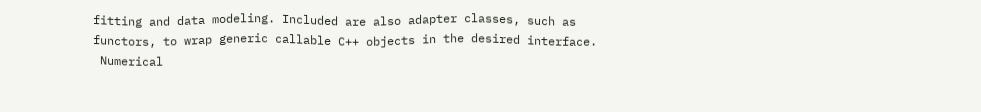fitting and data modeling. Included are also adapter classes, such as functors, to wrap generic callable C++ objects in the desired interface.
 Numerical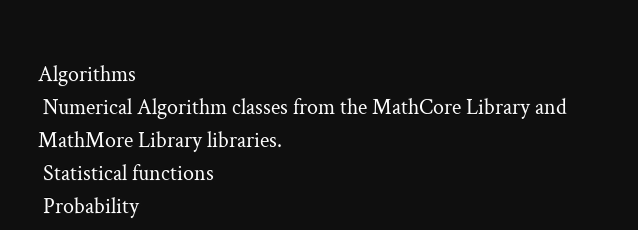Algorithms
 Numerical Algorithm classes from the MathCore Library and MathMore Library libraries.
 Statistical functions
 Probability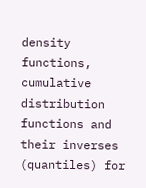density functions, cumulative distribution functions and their inverses (quantiles) for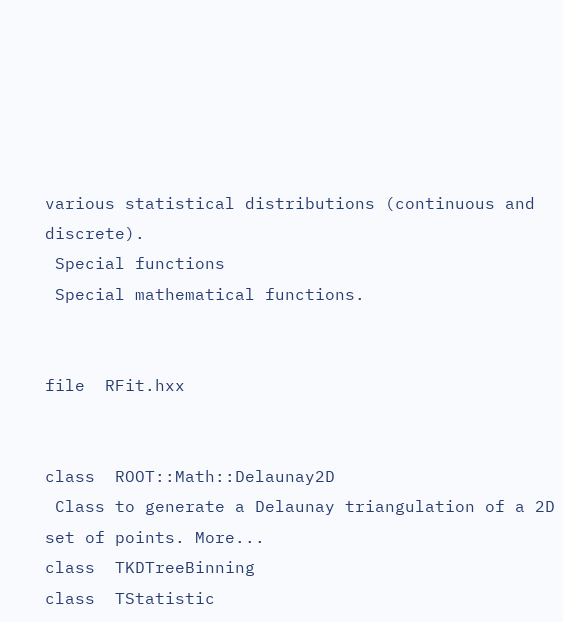various statistical distributions (continuous and discrete).
 Special functions
 Special mathematical functions.


file  RFit.hxx


class  ROOT::Math::Delaunay2D
 Class to generate a Delaunay triangulation of a 2D set of points. More...
class  TKDTreeBinning
class  TStatistic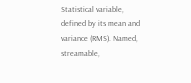Statistical variable, defined by its mean and variance (RMS). Named, streamable,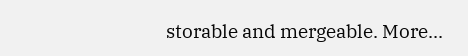storable and mergeable. More...